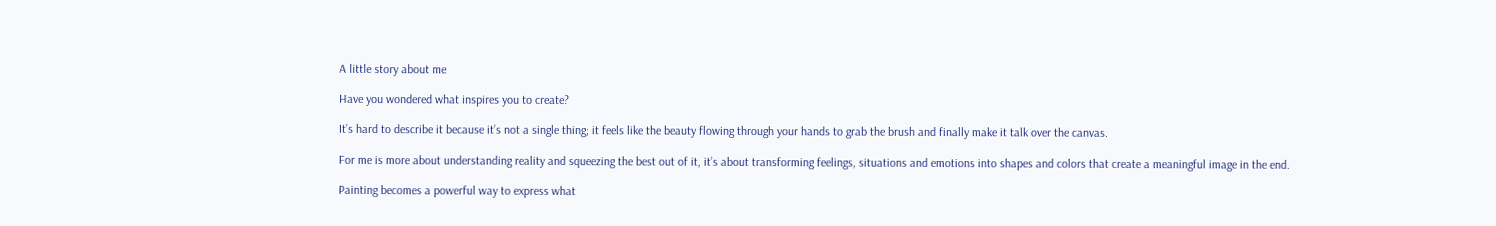A little story about me

Have you wondered what inspires you to create?

It’s hard to describe it because it’s not a single thing; it feels like the beauty flowing through your hands to grab the brush and finally make it talk over the canvas.

For me is more about understanding reality and squeezing the best out of it, it’s about transforming feelings, situations and emotions into shapes and colors that create a meaningful image in the end.

Painting becomes a powerful way to express what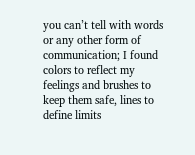you can’t tell with words or any other form of communication; I found colors to reflect my feelings and brushes to keep them safe, lines to define limits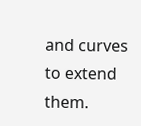and curves to extend them.